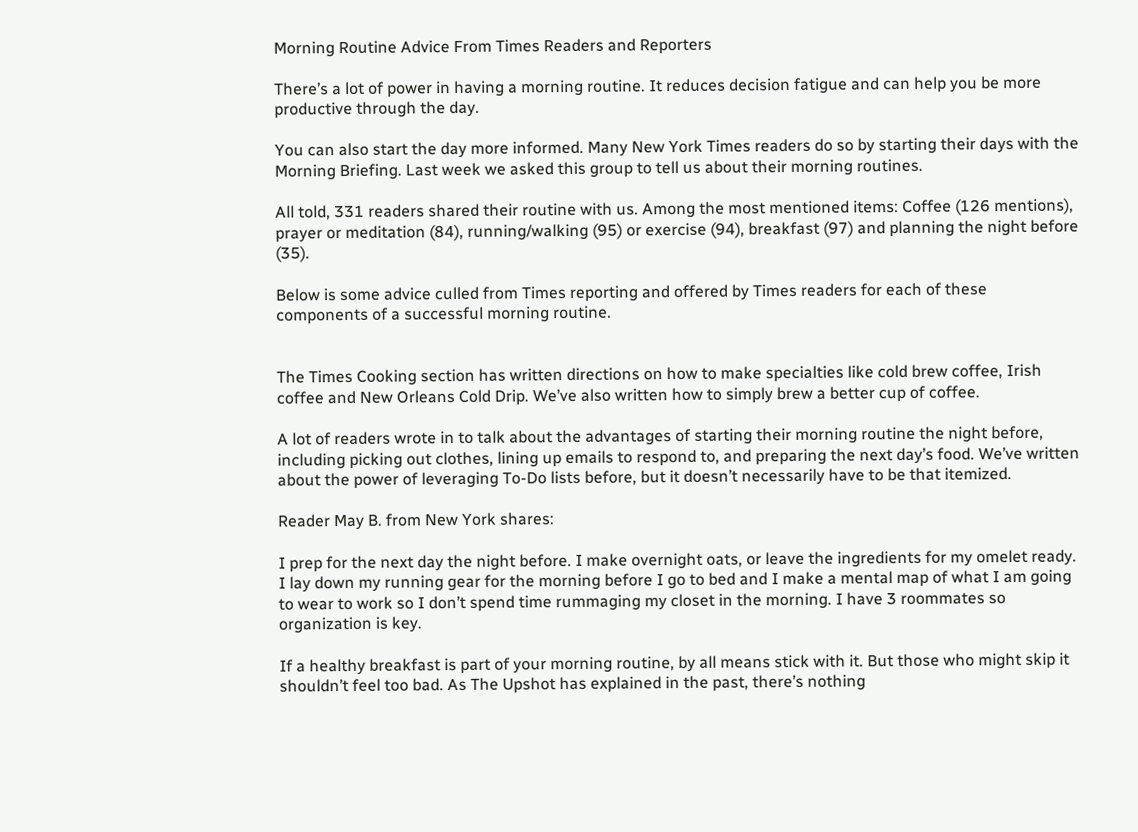Morning Routine Advice From Times Readers and Reporters

There’s a lot of power in having a morning routine. It reduces decision fatigue and can help you be more productive through the day.

You can also start the day more informed. Many New York Times readers do so by starting their days with the Morning Briefing. Last week we asked this group to tell us about their morning routines.

All told, 331 readers shared their routine with us. Among the most mentioned items: Coffee (126 mentions), prayer or meditation (84), running/walking (95) or exercise (94), breakfast (97) and planning the night before (35).

Below is some advice culled from Times reporting and offered by Times readers for each of these components of a successful morning routine.


The Times Cooking section has written directions on how to make specialties like cold brew coffee, Irish coffee and New Orleans Cold Drip. We’ve also written how to simply brew a better cup of coffee.

A lot of readers wrote in to talk about the advantages of starting their morning routine the night before, including picking out clothes, lining up emails to respond to, and preparing the next day’s food. We’ve written about the power of leveraging To-Do lists before, but it doesn’t necessarily have to be that itemized.

Reader May B. from New York shares:

I prep for the next day the night before. I make overnight oats, or leave the ingredients for my omelet ready. I lay down my running gear for the morning before I go to bed and I make a mental map of what I am going to wear to work so I don’t spend time rummaging my closet in the morning. I have 3 roommates so organization is key.

If a healthy breakfast is part of your morning routine, by all means stick with it. But those who might skip it shouldn’t feel too bad. As The Upshot has explained in the past, there’s nothing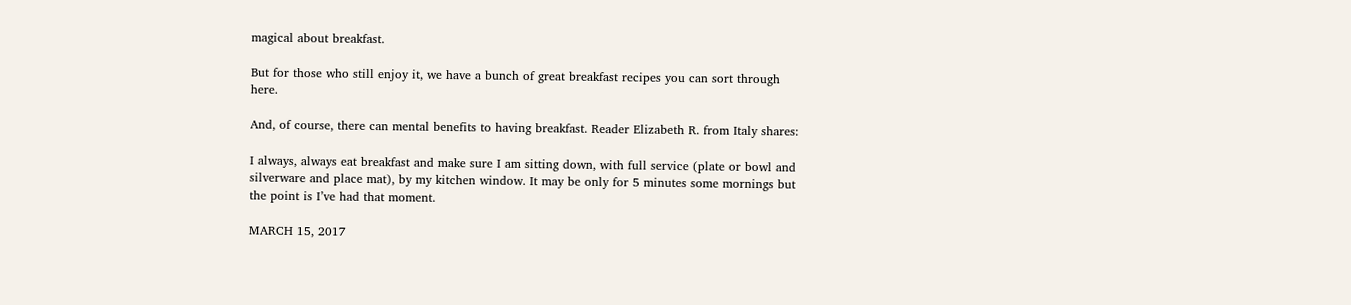magical about breakfast.

But for those who still enjoy it, we have a bunch of great breakfast recipes you can sort through here.

And, of course, there can mental benefits to having breakfast. Reader Elizabeth R. from Italy shares:

I always, always eat breakfast and make sure I am sitting down, with full service (plate or bowl and silverware and place mat), by my kitchen window. It may be only for 5 minutes some mornings but the point is I’ve had that moment.

MARCH 15, 2017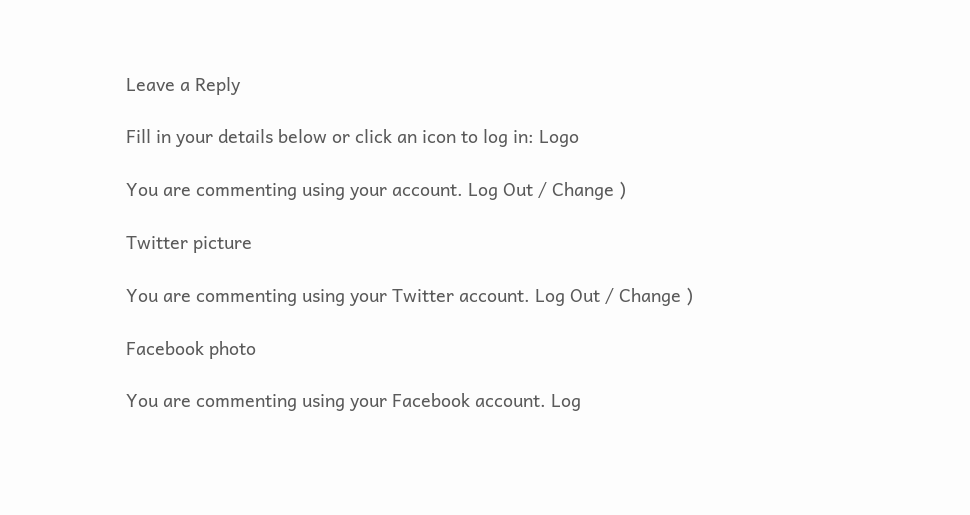Leave a Reply

Fill in your details below or click an icon to log in: Logo

You are commenting using your account. Log Out / Change )

Twitter picture

You are commenting using your Twitter account. Log Out / Change )

Facebook photo

You are commenting using your Facebook account. Log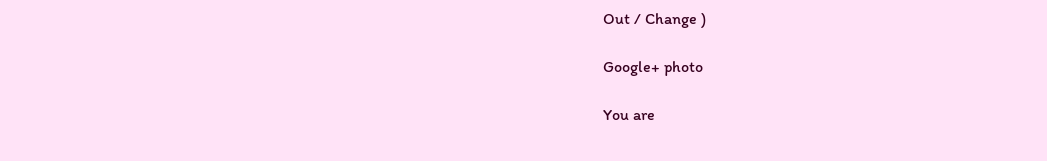Out / Change )

Google+ photo

You are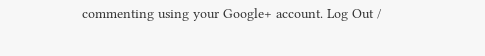commenting using your Google+ account. Log Out /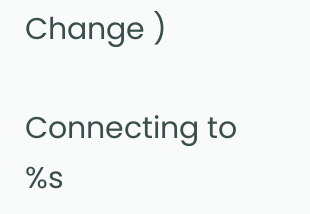Change )

Connecting to %s